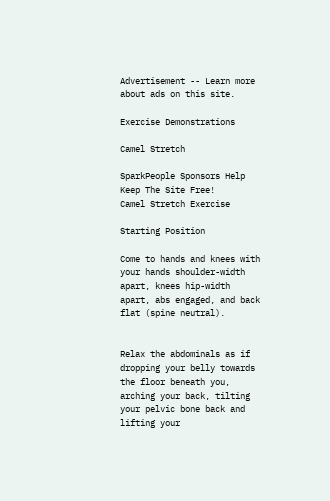Advertisement -- Learn more about ads on this site.

Exercise Demonstrations

Camel Stretch

SparkPeople Sponsors Help Keep The Site Free!
Camel Stretch Exercise

Starting Position

Come to hands and knees with your hands shoulder-width apart, knees hip-width apart, abs engaged, and back flat (spine neutral).


Relax the abdominals as if dropping your belly towards the floor beneath you, arching your back, tilting your pelvic bone back and lifting your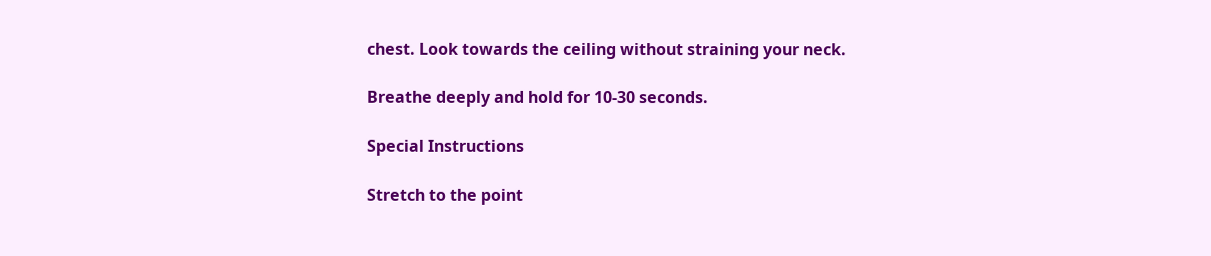chest. Look towards the ceiling without straining your neck.

Breathe deeply and hold for 10-30 seconds.

Special Instructions

Stretch to the point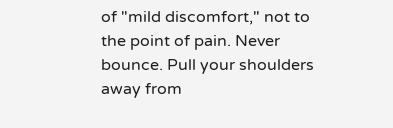of "mild discomfort," not to the point of pain. Never bounce. Pull your shoulders away from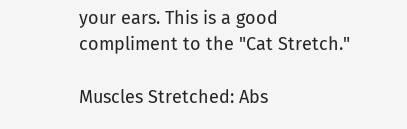your ears. This is a good compliment to the "Cat Stretch."

Muscles Stretched: Abs